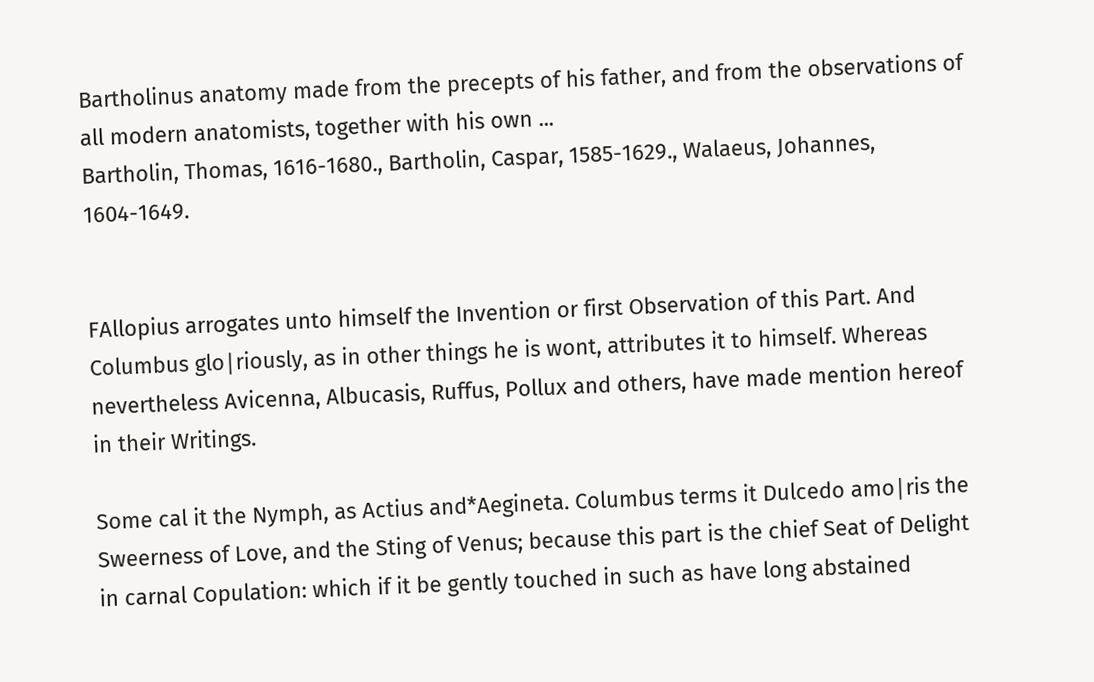Bartholinus anatomy made from the precepts of his father, and from the observations of all modern anatomists, together with his own ...
Bartholin, Thomas, 1616-1680., Bartholin, Caspar, 1585-1629., Walaeus, Johannes, 1604-1649.


FAllopius arrogates unto himself the Invention or first Observation of this Part. And Columbus glo∣riously, as in other things he is wont, attributes it to himself. Whereas nevertheless Avicenna, Albucasis, Ruffus, Pollux and others, have made mention hereof in their Writings.

Some cal it the Nymph, as Actius and*Aegineta. Columbus terms it Dulcedo amo∣ris the Sweerness of Love, and the Sting of Venus; because this part is the chief Seat of Delight in carnal Copulation: which if it be gently touched in such as have long abstained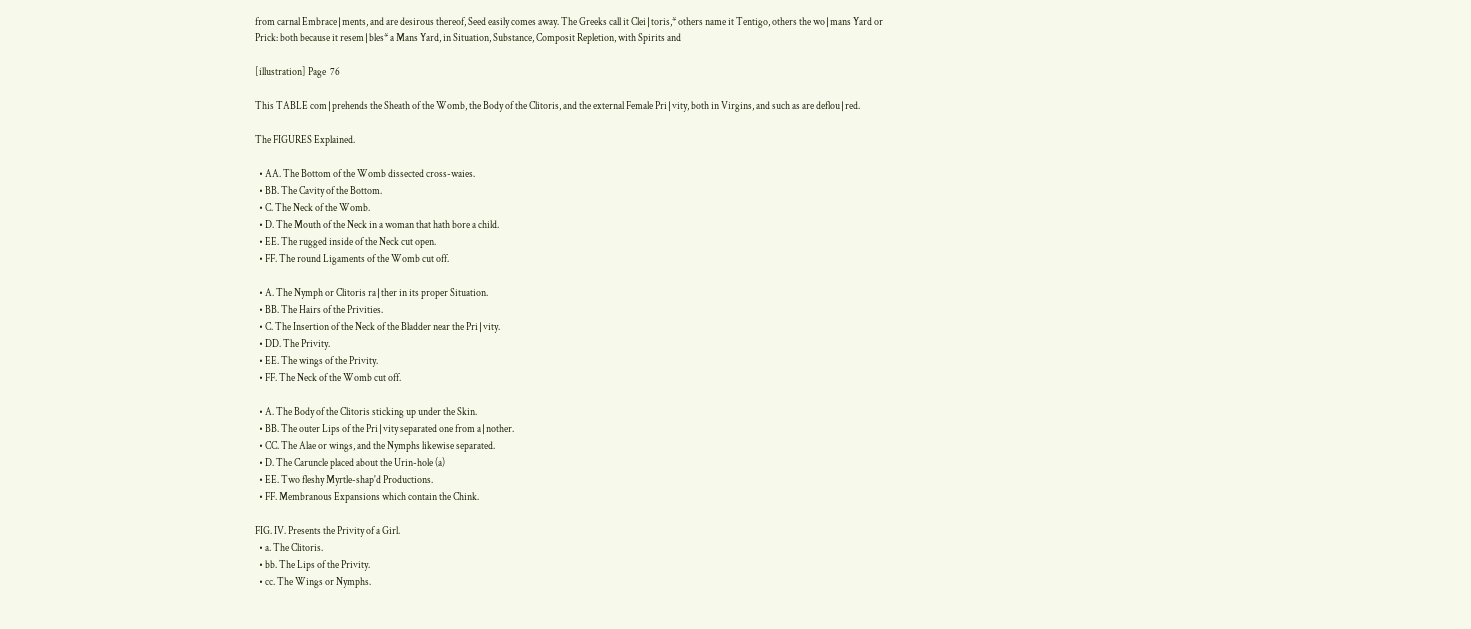from carnal Embrace∣ments, and are desirous thereof, Seed easily comes away. The Greeks call it Clei∣toris,* others name it Tentigo, others the wo∣mans Yard or Prick: both because it resem∣bles* a Mans Yard, in Situation, Substance, Composit Repletion, with Spirits and

[illustration] Page  76

This TABLE com∣prehends the Sheath of the Womb, the Body of the Clitoris, and the external Female Pri∣vity, both in Virgins, and such as are deflou∣red.

The FIGURES Explained.

  • AA. The Bottom of the Womb dissected cross-waies.
  • BB. The Cavity of the Bottom.
  • C. The Neck of the Womb.
  • D. The Mouth of the Neck in a woman that hath bore a child.
  • EE. The rugged inside of the Neck cut open.
  • FF. The round Ligaments of the Womb cut off.

  • A. The Nymph or Clitoris ra∣ther in its proper Situation.
  • BB. The Hairs of the Privities.
  • C. The Insertion of the Neck of the Bladder near the Pri∣vity.
  • DD. The Privity.
  • EE. The wings of the Privity.
  • FF. The Neck of the Womb cut off.

  • A. The Body of the Clitoris sticking up under the Skin.
  • BB. The outer Lips of the Pri∣vity separated one from a∣nother.
  • CC. The Alae or wings, and the Nymphs likewise separated.
  • D. The Caruncle placed about the Urin-hole (a)
  • EE. Two fleshy Myrtle-shap'd Productions.
  • FF. Membranous Expansions which contain the Chink.

FIG. IV. Presents the Privity of a Girl.
  • a. The Clitoris.
  • bb. The Lips of the Privity.
  • cc. The Wings or Nymphs.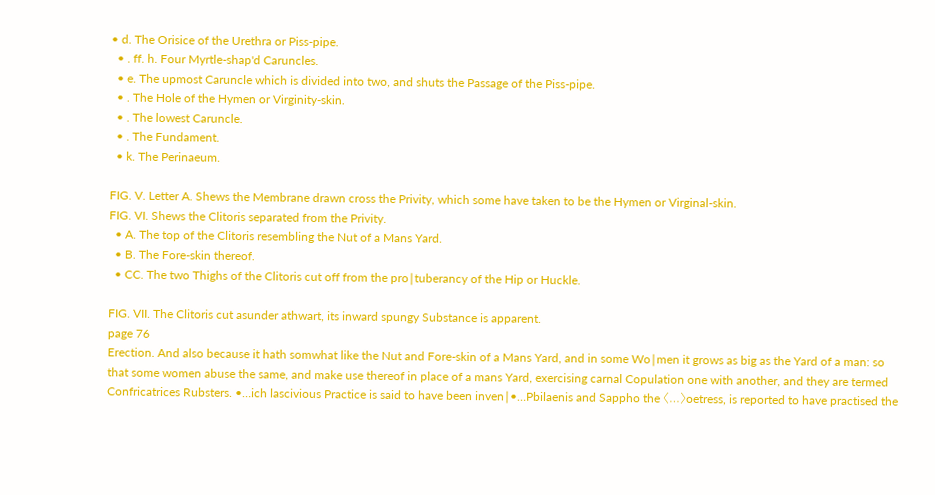• d. The Orisice of the Urethra or Piss-pipe.
  • . ff. h. Four Myrtle-shap'd Caruncles.
  • e. The upmost Caruncle which is divided into two, and shuts the Passage of the Piss-pipe.
  • . The Hole of the Hymen or Virginity-skin.
  • . The lowest Caruncle.
  • . The Fundament.
  • k. The Perinaeum.

FIG. V. Letter A. Shews the Membrane drawn cross the Privity, which some have taken to be the Hymen or Virginal-skin.
FIG. VI. Shews the Clitoris separated from the Privity.
  • A. The top of the Clitoris resembling the Nut of a Mans Yard.
  • B. The Fore-skin thereof.
  • CC. The two Thighs of the Clitoris cut off from the pro∣tuberancy of the Hip or Huckle.

FIG. VII. The Clitoris cut asunder athwart, its inward spungy Substance is apparent.
page 76
Erection. And also because it hath somwhat like the Nut and Fore-skin of a Mans Yard, and in some Wo∣men it grows as big as the Yard of a man: so that some women abuse the same, and make use thereof in place of a mans Yard, exercising carnal Copulation one with another, and they are termed Confricatrices Rubsters. •…ich lascivious Practice is said to have been inven∣•…Pbilaenis and Sappho the 〈…〉oetress, is reported to have practised the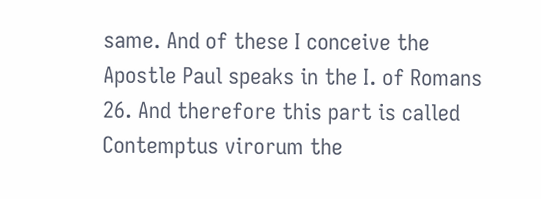same. And of these I conceive the Apostle Paul speaks in the I. of Romans 26. And therefore this part is called Contemptus virorum the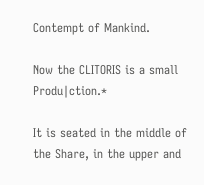Contempt of Mankind.

Now the CLITORIS is a small Produ∣ction.*

It is seated in the middle of the Share, in the upper and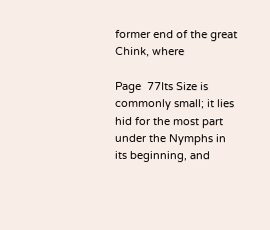former end of the great Chink, where

Page  77Its Size is commonly small; it lies hid for the most part under the Nymphs in its beginning, and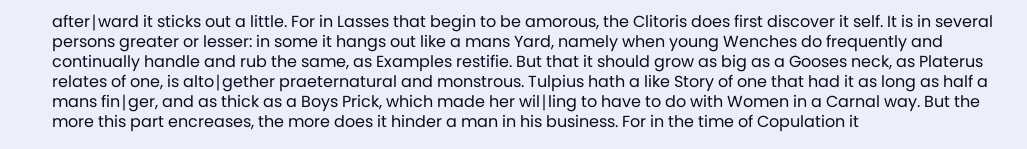after∣ward it sticks out a little. For in Lasses that begin to be amorous, the Clitoris does first discover it self. It is in several persons greater or lesser: in some it hangs out like a mans Yard, namely when young Wenches do frequently and continually handle and rub the same, as Examples restifie. But that it should grow as big as a Gooses neck, as Platerus relates of one, is alto∣gether praeternatural and monstrous. Tulpius hath a like Story of one that had it as long as half a mans fin∣ger, and as thick as a Boys Prick, which made her wil∣ling to have to do with Women in a Carnal way. But the more this part encreases, the more does it hinder a man in his business. For in the time of Copulation it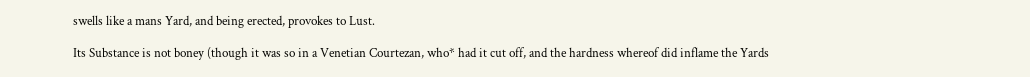swells like a mans Yard, and being erected, provokes to Lust.

Its Substance is not boney (though it was so in a Venetian Courtezan, who* had it cut off, and the hardness whereof did inflame the Yards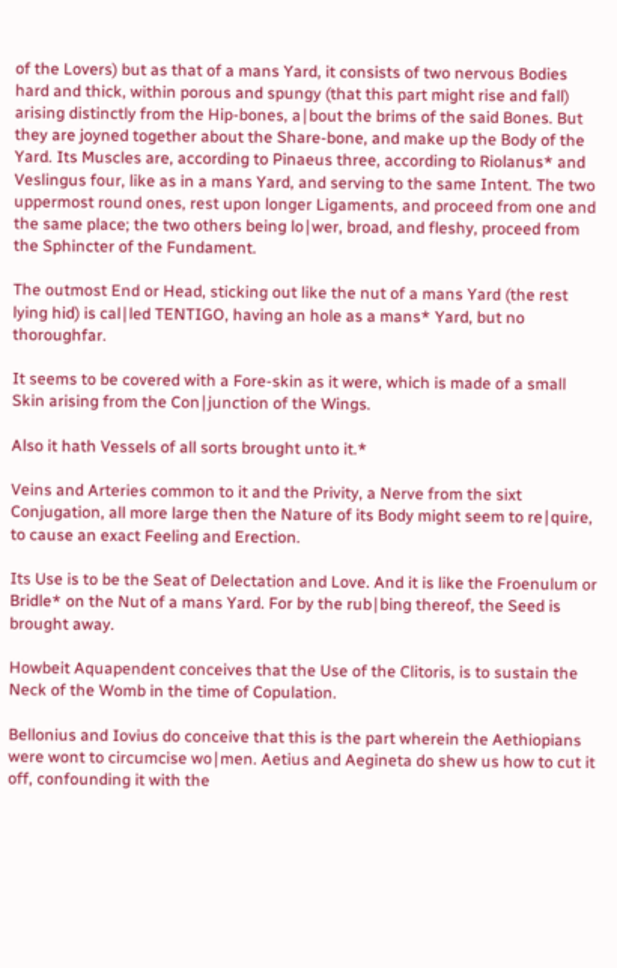of the Lovers) but as that of a mans Yard, it consists of two nervous Bodies hard and thick, within porous and spungy (that this part might rise and fall) arising distinctly from the Hip-bones, a∣bout the brims of the said Bones. But they are joyned together about the Share-bone, and make up the Body of the Yard. Its Muscles are, according to Pinaeus three, according to Riolanus* and Veslingus four, like as in a mans Yard, and serving to the same Intent. The two uppermost round ones, rest upon longer Ligaments, and proceed from one and the same place; the two others being lo∣wer, broad, and fleshy, proceed from the Sphincter of the Fundament.

The outmost End or Head, sticking out like the nut of a mans Yard (the rest lying hid) is cal∣led TENTIGO, having an hole as a mans* Yard, but no thoroughfar.

It seems to be covered with a Fore-skin as it were, which is made of a small Skin arising from the Con∣junction of the Wings.

Also it hath Vessels of all sorts brought unto it.*

Veins and Arteries common to it and the Privity, a Nerve from the sixt Conjugation, all more large then the Nature of its Body might seem to re∣quire, to cause an exact Feeling and Erection.

Its Use is to be the Seat of Delectation and Love. And it is like the Froenulum or Bridle* on the Nut of a mans Yard. For by the rub∣bing thereof, the Seed is brought away.

Howbeit Aquapendent conceives that the Use of the Clitoris, is to sustain the Neck of the Womb in the time of Copulation.

Bellonius and Iovius do conceive that this is the part wherein the Aethiopians were wont to circumcise wo∣men. Aetius and Aegineta do shew us how to cut it off, confounding it with the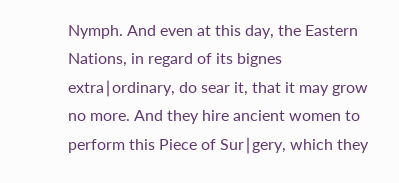Nymph. And even at this day, the Eastern Nations, in regard of its bignes extra∣ordinary, do sear it, that it may grow no more. And they hire ancient women to perform this Piece of Sur∣gery, which they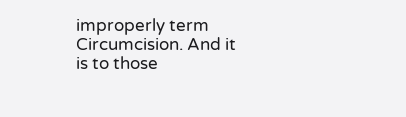improperly term Circumcision. And it is to those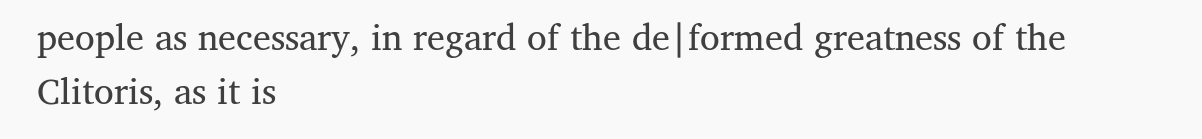people as necessary, in regard of the de∣formed greatness of the Clitoris, as it is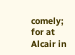comely; for at Alcair in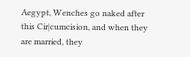Aegypt, Wenches go naked after this Cir∣cumcision, and when they are married, they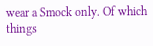wear a Smock only. Of which things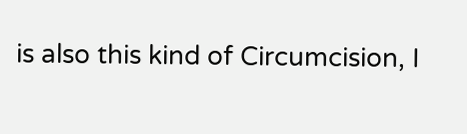is also this kind of Circumcision, I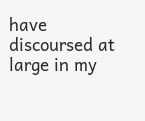have discoursed at large in my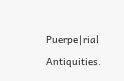Puerpe∣rial Antiquities.